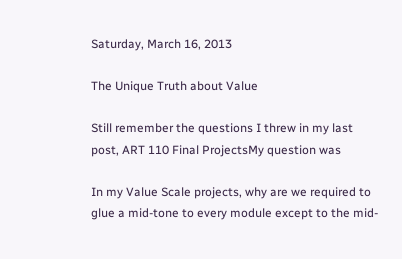Saturday, March 16, 2013

The Unique Truth about Value

Still remember the questions I threw in my last post, ART 110 Final ProjectsMy question was

In my Value Scale projects, why are we required to glue a mid-tone to every module except to the mid-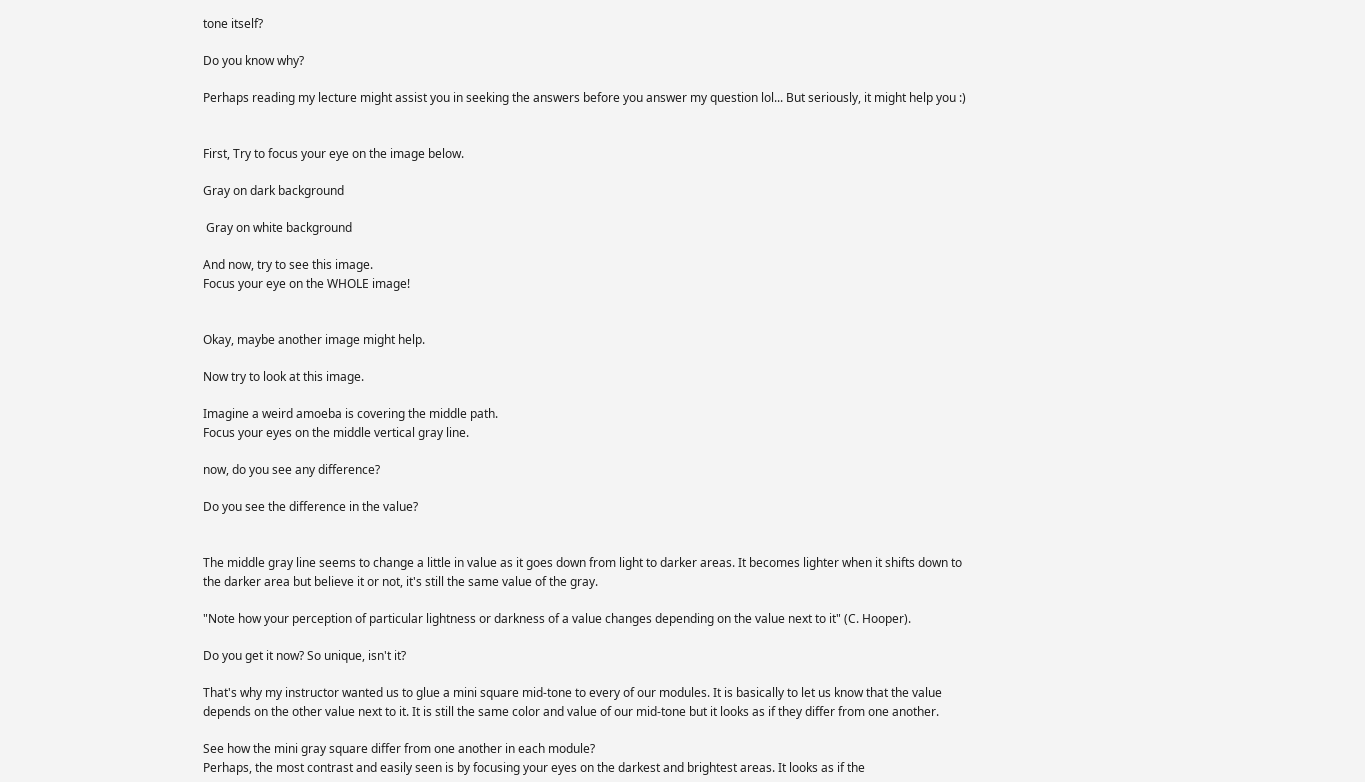tone itself?

Do you know why?

Perhaps reading my lecture might assist you in seeking the answers before you answer my question lol... But seriously, it might help you :)


First, Try to focus your eye on the image below.

Gray on dark background

 Gray on white background

And now, try to see this image.
Focus your eye on the WHOLE image!


Okay, maybe another image might help.

Now try to look at this image.

Imagine a weird amoeba is covering the middle path.
Focus your eyes on the middle vertical gray line.

now, do you see any difference?

Do you see the difference in the value?


The middle gray line seems to change a little in value as it goes down from light to darker areas. It becomes lighter when it shifts down to the darker area but believe it or not, it's still the same value of the gray.

"Note how your perception of particular lightness or darkness of a value changes depending on the value next to it" (C. Hooper).

Do you get it now? So unique, isn't it?

That's why my instructor wanted us to glue a mini square mid-tone to every of our modules. It is basically to let us know that the value depends on the other value next to it. It is still the same color and value of our mid-tone but it looks as if they differ from one another.

See how the mini gray square differ from one another in each module?
Perhaps, the most contrast and easily seen is by focusing your eyes on the darkest and brightest areas. It looks as if the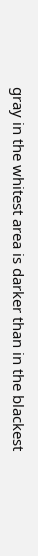gray in the whitest area is darker than in the blackest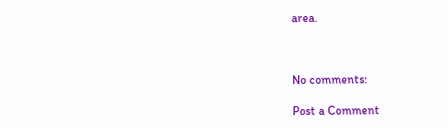area.



No comments:

Post a Comment